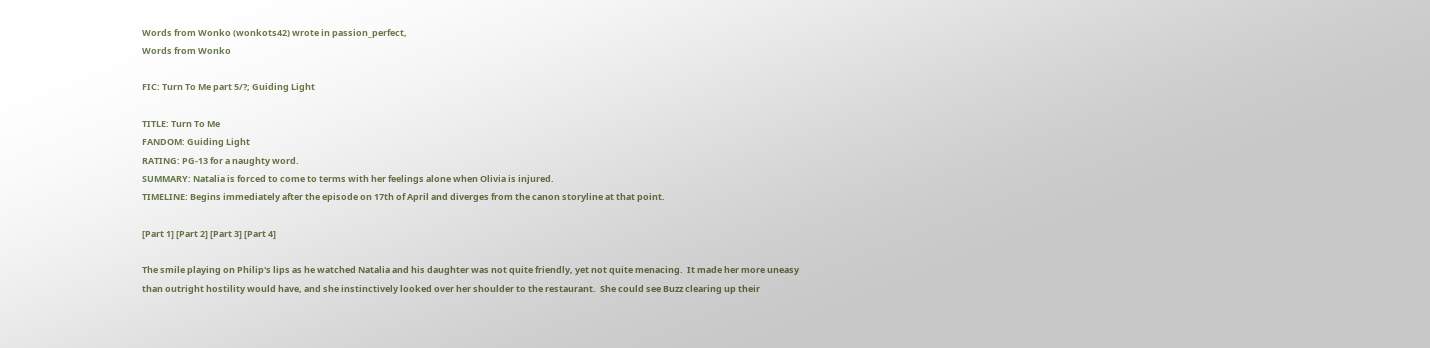Words from Wonko (wonkots42) wrote in passion_perfect,
Words from Wonko

FIC: Turn To Me part 5/?; Guiding Light

TITLE: Turn To Me
FANDOM: Guiding Light
RATING: PG-13 for a naughty word.
SUMMARY: Natalia is forced to come to terms with her feelings alone when Olivia is injured.
TIMELINE: Begins immediately after the episode on 17th of April and diverges from the canon storyline at that point.

[Part 1] [Part 2] [Part 3] [Part 4]

The smile playing on Philip's lips as he watched Natalia and his daughter was not quite friendly, yet not quite menacing.  It made her more uneasy than outright hostility would have, and she instinctively looked over her shoulder to the restaurant.  She could see Buzz clearing up their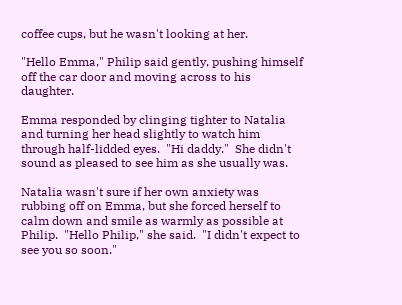coffee cups, but he wasn't looking at her.

"Hello Emma," Philip said gently, pushing himself off the car door and moving across to his daughter.

Emma responded by clinging tighter to Natalia and turning her head slightly to watch him through half-lidded eyes.  "Hi daddy."  She didn't sound as pleased to see him as she usually was.

Natalia wasn't sure if her own anxiety was rubbing off on Emma, but she forced herself to calm down and smile as warmly as possible at Philip.  "Hello Philip," she said.  "I didn't expect to see you so soon."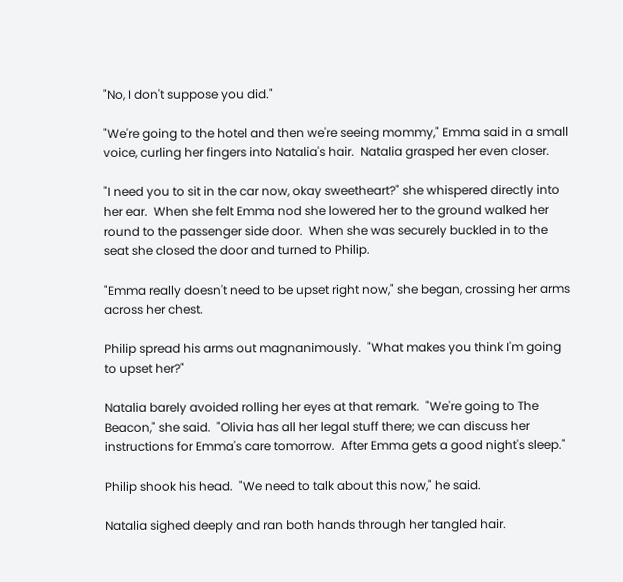"No, I don't suppose you did."

"We're going to the hotel and then we're seeing mommy," Emma said in a small voice, curling her fingers into Natalia's hair.  Natalia grasped her even closer.

"I need you to sit in the car now, okay sweetheart?" she whispered directly into her ear.  When she felt Emma nod she lowered her to the ground walked her round to the passenger side door.  When she was securely buckled in to the seat she closed the door and turned to Philip.

"Emma really doesn't need to be upset right now," she began, crossing her arms across her chest.

Philip spread his arms out magnanimously.  "What makes you think I'm going to upset her?"

Natalia barely avoided rolling her eyes at that remark.  "We're going to The Beacon," she said.  "Olivia has all her legal stuff there; we can discuss her instructions for Emma's care tomorrow.  After Emma gets a good night's sleep."

Philip shook his head.  "We need to talk about this now," he said.

Natalia sighed deeply and ran both hands through her tangled hair.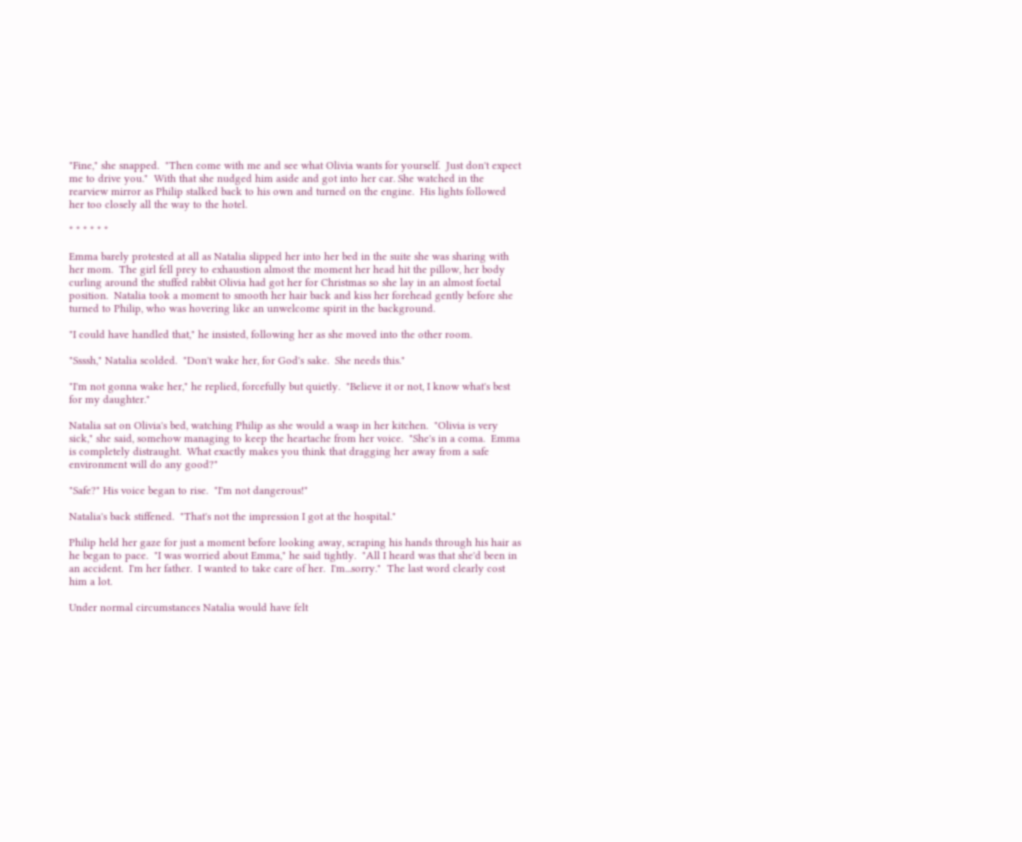"Fine," she snapped.  "Then come with me and see what Olivia wants for yourself.  Just don't expect me to drive you."  With that she nudged him aside and got into her car. She watched in the rearview mirror as Philip stalked back to his own and turned on the engine.  His lights followed her too closely all the way to the hotel.

* * * * * *

Emma barely protested at all as Natalia slipped her into her bed in the suite she was sharing with her mom.  The girl fell prey to exhaustion almost the moment her head hit the pillow, her body curling around the stuffed rabbit Olivia had got her for Christmas so she lay in an almost foetal position.  Natalia took a moment to smooth her hair back and kiss her forehead gently before she turned to Philip, who was hovering like an unwelcome spirit in the background.

"I could have handled that," he insisted, following her as she moved into the other room.

"Ssssh," Natalia scolded.  "Don't wake her, for God's sake.  She needs this."

"I'm not gonna wake her," he replied, forcefully but quietly.  "Believe it or not, I know what's best for my daughter."

Natalia sat on Olivia's bed, watching Philip as she would a wasp in her kitchen.  "Olivia is very sick," she said, somehow managing to keep the heartache from her voice.  "She's in a coma.  Emma is completely distraught.  What exactly makes you think that dragging her away from a safe environment will do any good?"

"Safe?" His voice began to rise.  "I'm not dangerous!"

Natalia's back stiffened.  "That's not the impression I got at the hospital."

Philip held her gaze for just a moment before looking away, scraping his hands through his hair as he began to pace.  "I was worried about Emma," he said tightly.  "All I heard was that she'd been in an accident.  I'm her father.  I wanted to take care of her.  I'm...sorry."  The last word clearly cost him a lot.

Under normal circumstances Natalia would have felt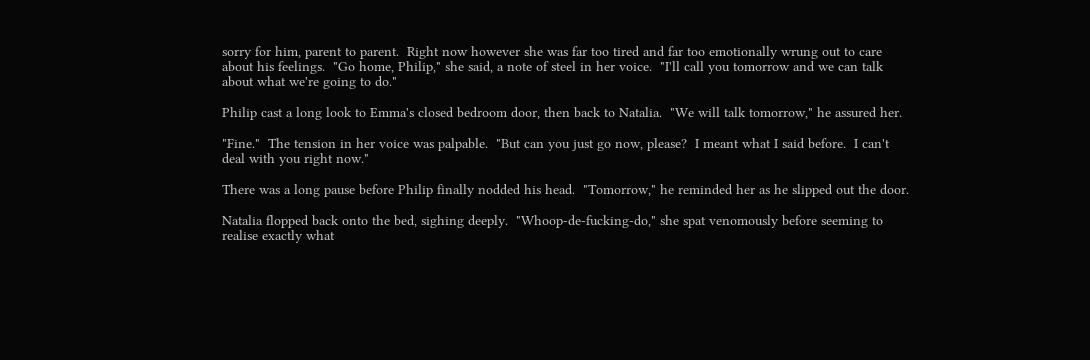sorry for him, parent to parent.  Right now however she was far too tired and far too emotionally wrung out to care about his feelings.  "Go home, Philip," she said, a note of steel in her voice.  "I'll call you tomorrow and we can talk about what we're going to do."

Philip cast a long look to Emma's closed bedroom door, then back to Natalia.  "We will talk tomorrow," he assured her.

"Fine."  The tension in her voice was palpable.  "But can you just go now, please?  I meant what I said before.  I can't deal with you right now."

There was a long pause before Philip finally nodded his head.  "Tomorrow," he reminded her as he slipped out the door.

Natalia flopped back onto the bed, sighing deeply.  "Whoop-de-fucking-do," she spat venomously before seeming to realise exactly what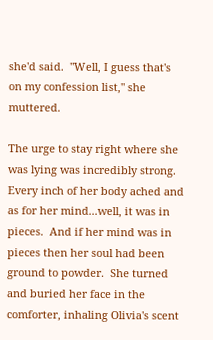she'd said.  "Well, I guess that's on my confession list," she muttered.

The urge to stay right where she was lying was incredibly strong.  Every inch of her body ached and as for her mind...well, it was in pieces.  And if her mind was in pieces then her soul had been ground to powder.  She turned and buried her face in the comforter, inhaling Olivia's scent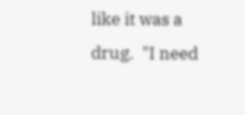like it was a drug.  "I need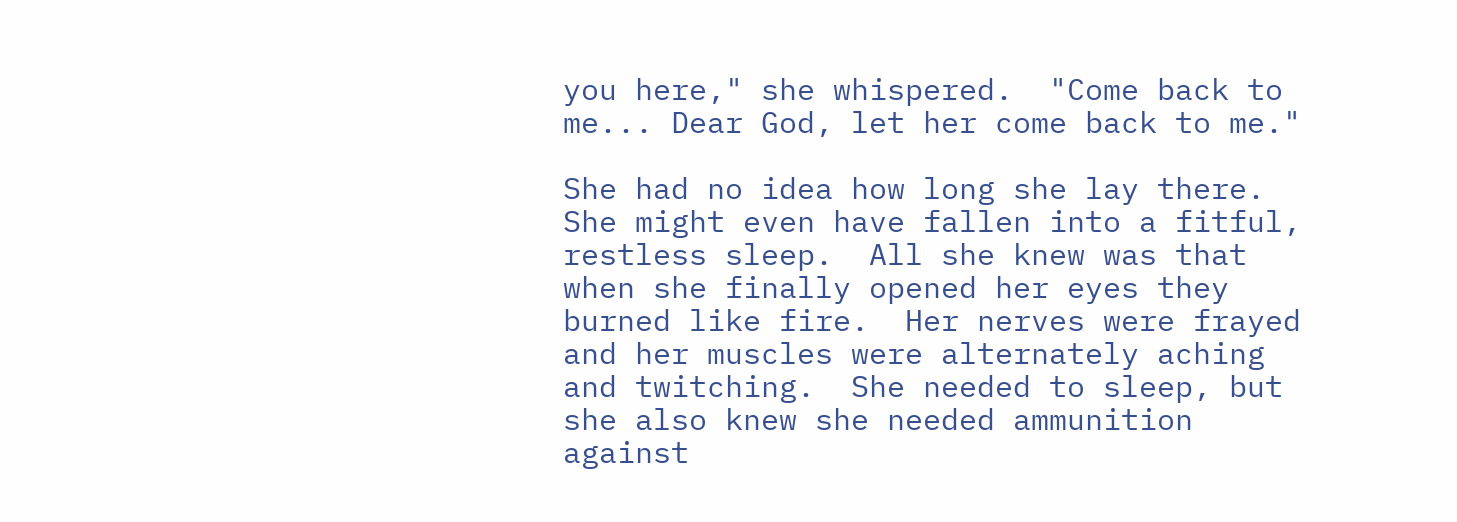you here," she whispered.  "Come back to me... Dear God, let her come back to me."

She had no idea how long she lay there.  She might even have fallen into a fitful, restless sleep.  All she knew was that when she finally opened her eyes they burned like fire.  Her nerves were frayed and her muscles were alternately aching and twitching.  She needed to sleep, but she also knew she needed ammunition against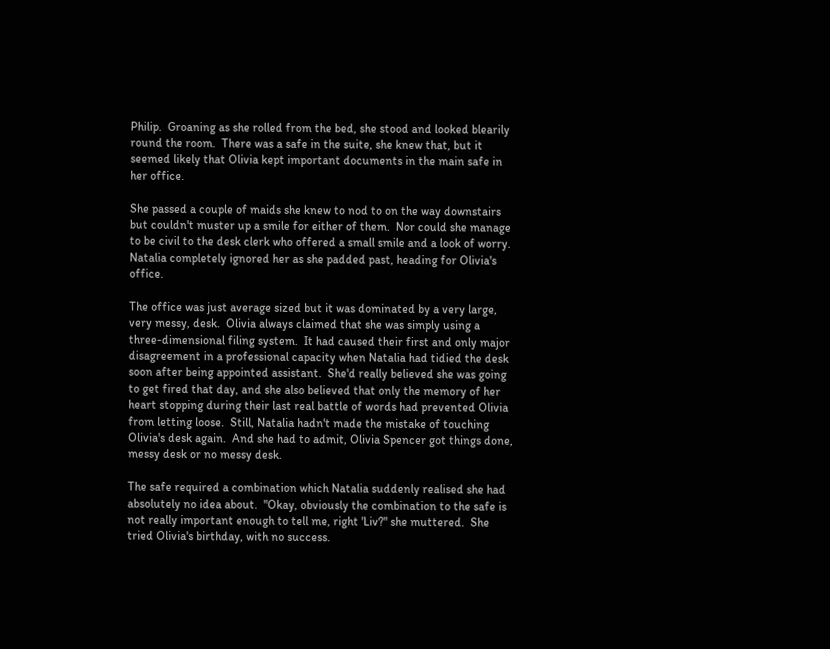Philip.  Groaning as she rolled from the bed, she stood and looked blearily round the room.  There was a safe in the suite, she knew that, but it seemed likely that Olivia kept important documents in the main safe in her office.

She passed a couple of maids she knew to nod to on the way downstairs but couldn't muster up a smile for either of them.  Nor could she manage to be civil to the desk clerk who offered a small smile and a look of worry.  Natalia completely ignored her as she padded past, heading for Olivia's office.

The office was just average sized but it was dominated by a very large, very messy, desk.  Olivia always claimed that she was simply using a three-dimensional filing system.  It had caused their first and only major disagreement in a professional capacity when Natalia had tidied the desk soon after being appointed assistant.  She'd really believed she was going to get fired that day, and she also believed that only the memory of her heart stopping during their last real battle of words had prevented Olivia from letting loose.  Still, Natalia hadn't made the mistake of touching Olivia's desk again.  And she had to admit, Olivia Spencer got things done, messy desk or no messy desk.

The safe required a combination which Natalia suddenly realised she had absolutely no idea about.  "Okay, obviously the combination to the safe is not really important enough to tell me, right 'Liv?" she muttered.  She tried Olivia's birthday, with no success.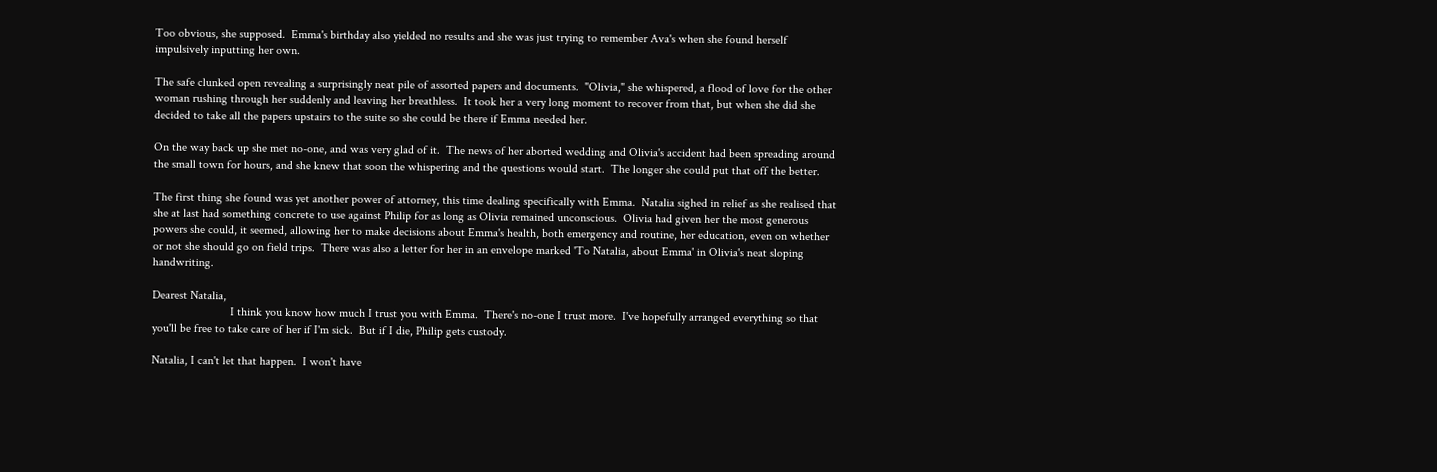Too obvious, she supposed.  Emma's birthday also yielded no results and she was just trying to remember Ava's when she found herself impulsively inputting her own.

The safe clunked open revealing a surprisingly neat pile of assorted papers and documents.  "Olivia," she whispered, a flood of love for the other woman rushing through her suddenly and leaving her breathless.  It took her a very long moment to recover from that, but when she did she decided to take all the papers upstairs to the suite so she could be there if Emma needed her.

On the way back up she met no-one, and was very glad of it.  The news of her aborted wedding and Olivia's accident had been spreading around the small town for hours, and she knew that soon the whispering and the questions would start.  The longer she could put that off the better.

The first thing she found was yet another power of attorney, this time dealing specifically with Emma.  Natalia sighed in relief as she realised that she at last had something concrete to use against Philip for as long as Olivia remained unconscious.  Olivia had given her the most generous powers she could, it seemed, allowing her to make decisions about Emma's health, both emergency and routine, her education, even on whether or not she should go on field trips.  There was also a letter for her in an envelope marked 'To Natalia, about Emma' in Olivia's neat sloping handwriting.

Dearest Natalia,
                          I think you know how much I trust you with Emma.  There's no-one I trust more.  I've hopefully arranged everything so that you'll be free to take care of her if I'm sick.  But if I die, Philip gets custody.

Natalia, I can't let that happen.  I won't have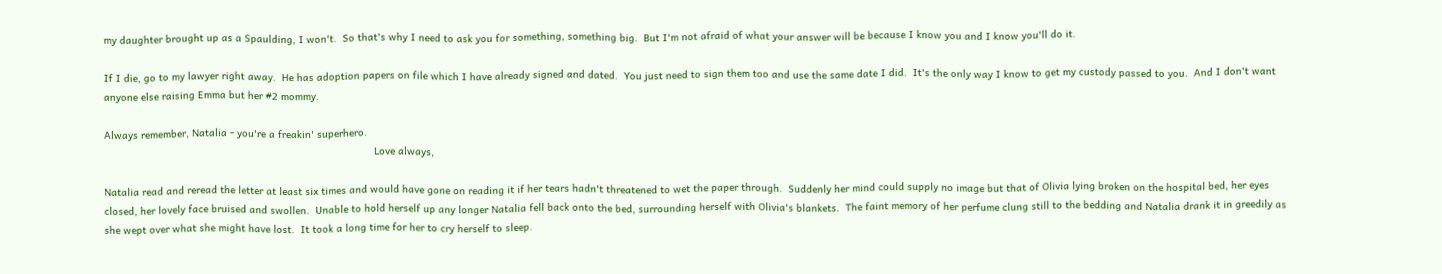my daughter brought up as a Spaulding, I won't.  So that's why I need to ask you for something, something big.  But I'm not afraid of what your answer will be because I know you and I know you'll do it.

If I die, go to my lawyer right away.  He has adoption papers on file which I have already signed and dated.  You just need to sign them too and use the same date I did.  It's the only way I know to get my custody passed to you.  And I don't want anyone else raising Emma but her #2 mommy.

Always remember, Natalia - you're a freakin' superhero.
                                                                                          Love always,

Natalia read and reread the letter at least six times and would have gone on reading it if her tears hadn't threatened to wet the paper through.  Suddenly her mind could supply no image but that of Olivia lying broken on the hospital bed, her eyes closed, her lovely face bruised and swollen.  Unable to hold herself up any longer Natalia fell back onto the bed, surrounding herself with Olivia's blankets.  The faint memory of her perfume clung still to the bedding and Natalia drank it in greedily as she wept over what she might have lost.  It took a long time for her to cry herself to sleep.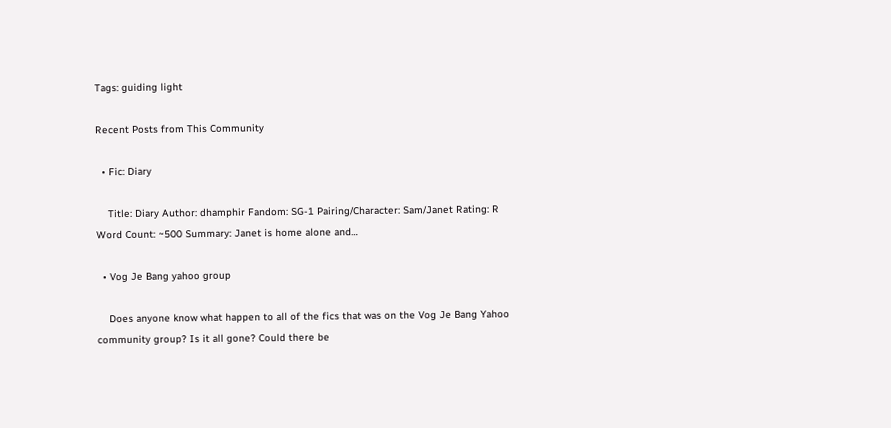Tags: guiding light

Recent Posts from This Community

  • Fic: Diary

    Title: Diary Author: dhamphir Fandom: SG-1 Pairing/Character: Sam/Janet Rating: R Word Count: ~500 Summary: Janet is home alone and…

  • Vog Je Bang yahoo group

    Does anyone know what happen to all of the fics that was on the Vog Je Bang Yahoo community group? Is it all gone? Could there be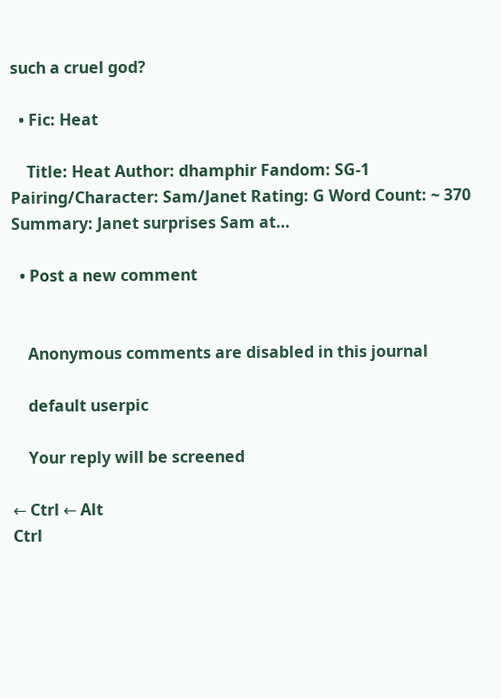such a cruel god?

  • Fic: Heat

    Title: Heat Author: dhamphir Fandom: SG-1 Pairing/Character: Sam/Janet Rating: G Word Count: ~ 370 Summary: Janet surprises Sam at…

  • Post a new comment


    Anonymous comments are disabled in this journal

    default userpic

    Your reply will be screened

← Ctrl ← Alt
Ctrl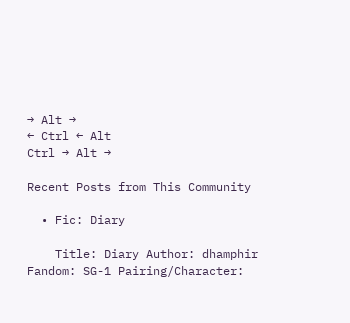→ Alt →
← Ctrl ← Alt
Ctrl → Alt →

Recent Posts from This Community

  • Fic: Diary

    Title: Diary Author: dhamphir Fandom: SG-1 Pairing/Character: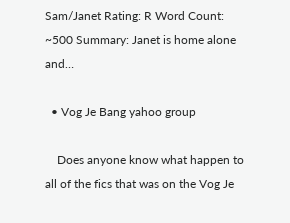Sam/Janet Rating: R Word Count: ~500 Summary: Janet is home alone and…

  • Vog Je Bang yahoo group

    Does anyone know what happen to all of the fics that was on the Vog Je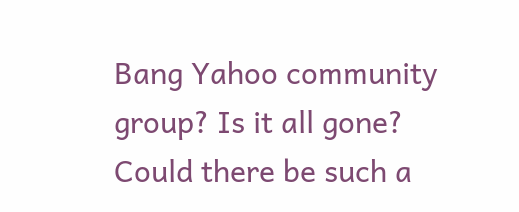Bang Yahoo community group? Is it all gone? Could there be such a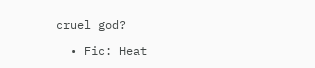cruel god?

  • Fic: Heat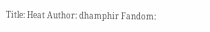Title: Heat Author: dhamphir Fandom: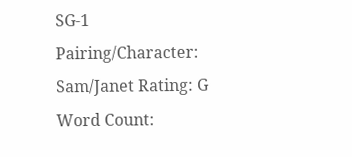SG-1 Pairing/Character: Sam/Janet Rating: G Word Count: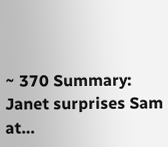~ 370 Summary: Janet surprises Sam at…